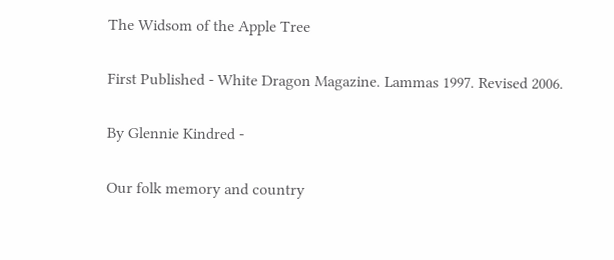The Widsom of the Apple Tree

First Published - White Dragon Magazine. Lammas 1997. Revised 2006.

By Glennie Kindred -

Our folk memory and country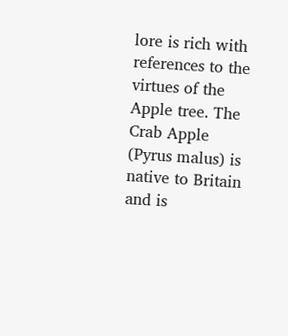lore is rich with references to the virtues of the Apple tree. The Crab Apple (Pyrus malus) is native to Britain and is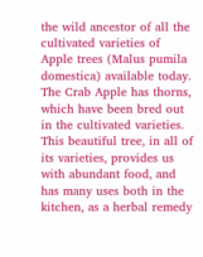the wild ancestor of all the cultivated varieties of Apple trees (Malus pumila domestica) available today. The Crab Apple has thorns, which have been bred out in the cultivated varieties. This beautiful tree, in all of its varieties, provides us with abundant food, and has many uses both in the kitchen, as a herbal remedy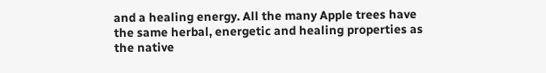and a healing energy. All the many Apple trees have the same herbal, energetic and healing properties as the native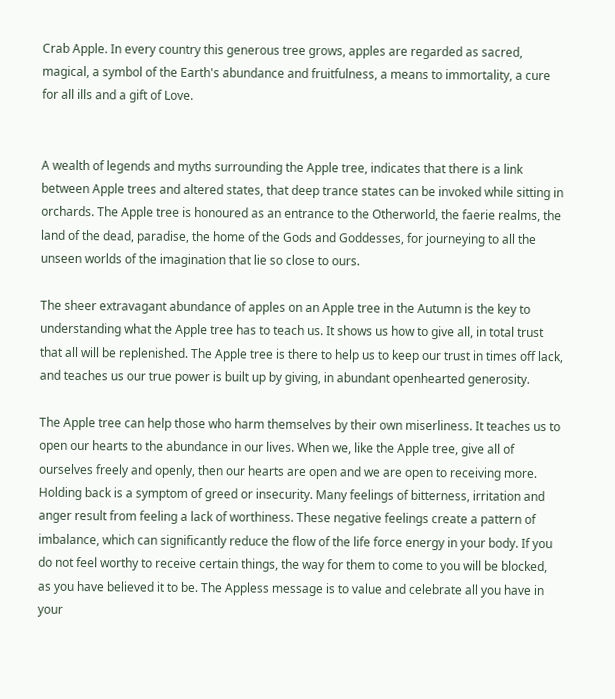Crab Apple. In every country this generous tree grows, apples are regarded as sacred, magical, a symbol of the Earth's abundance and fruitfulness, a means to immortality, a cure for all ills and a gift of Love.


A wealth of legends and myths surrounding the Apple tree, indicates that there is a link between Apple trees and altered states, that deep trance states can be invoked while sitting in orchards. The Apple tree is honoured as an entrance to the Otherworld, the faerie realms, the land of the dead, paradise, the home of the Gods and Goddesses, for journeying to all the unseen worlds of the imagination that lie so close to ours.

The sheer extravagant abundance of apples on an Apple tree in the Autumn is the key to understanding what the Apple tree has to teach us. It shows us how to give all, in total trust that all will be replenished. The Apple tree is there to help us to keep our trust in times off lack, and teaches us our true power is built up by giving, in abundant openhearted generosity.

The Apple tree can help those who harm themselves by their own miserliness. It teaches us to open our hearts to the abundance in our lives. When we, like the Apple tree, give all of ourselves freely and openly, then our hearts are open and we are open to receiving more. Holding back is a symptom of greed or insecurity. Many feelings of bitterness, irritation and anger result from feeling a lack of worthiness. These negative feelings create a pattern of imbalance, which can significantly reduce the flow of the life force energy in your body. If you do not feel worthy to receive certain things, the way for them to come to you will be blocked, as you have believed it to be. The Appless message is to value and celebrate all you have in your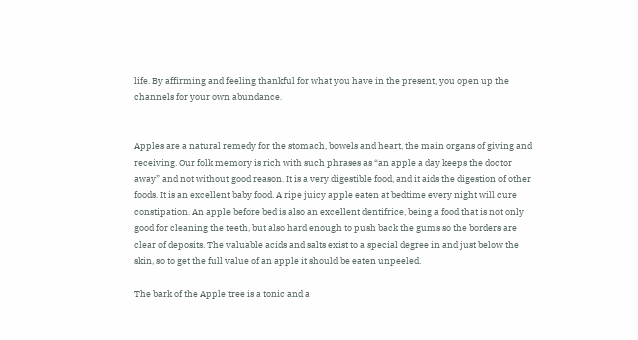life. By affirming and feeling thankful for what you have in the present, you open up the channels for your own abundance.


Apples are a natural remedy for the stomach, bowels and heart, the main organs of giving and receiving. Our folk memory is rich with such phrases as “an apple a day keeps the doctor away” and not without good reason. It is a very digestible food, and it aids the digestion of other foods. It is an excellent baby food. A ripe juicy apple eaten at bedtime every night will cure constipation. An apple before bed is also an excellent dentifrice, being a food that is not only good for cleaning the teeth, but also hard enough to push back the gums so the borders are clear of deposits. The valuable acids and salts exist to a special degree in and just below the skin, so to get the full value of an apple it should be eaten unpeeled.

The bark of the Apple tree is a tonic and a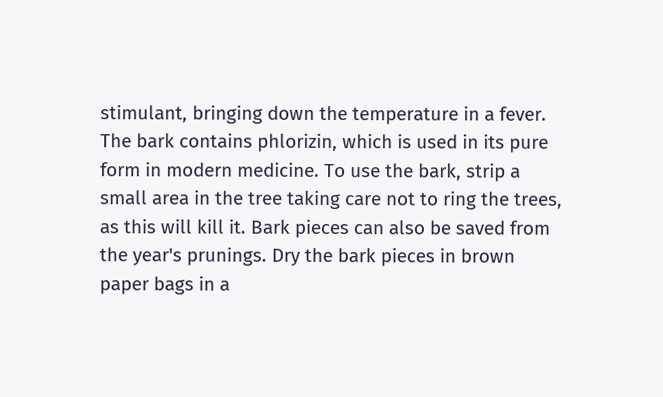stimulant, bringing down the temperature in a fever. The bark contains phlorizin, which is used in its pure form in modern medicine. To use the bark, strip a small area in the tree taking care not to ring the trees, as this will kill it. Bark pieces can also be saved from the year's prunings. Dry the bark pieces in brown paper bags in a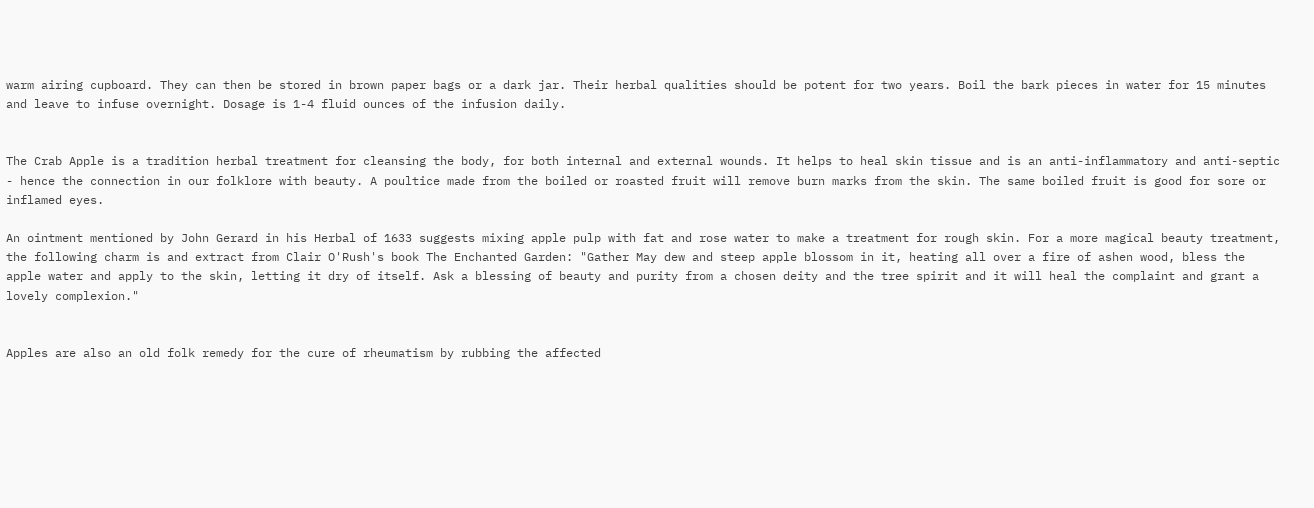warm airing cupboard. They can then be stored in brown paper bags or a dark jar. Their herbal qualities should be potent for two years. Boil the bark pieces in water for 15 minutes and leave to infuse overnight. Dosage is 1-4 fluid ounces of the infusion daily.


The Crab Apple is a tradition herbal treatment for cleansing the body, for both internal and external wounds. It helps to heal skin tissue and is an anti-inflammatory and anti-septic - hence the connection in our folklore with beauty. A poultice made from the boiled or roasted fruit will remove burn marks from the skin. The same boiled fruit is good for sore or inflamed eyes.

An ointment mentioned by John Gerard in his Herbal of 1633 suggests mixing apple pulp with fat and rose water to make a treatment for rough skin. For a more magical beauty treatment, the following charm is and extract from Clair O'Rush's book The Enchanted Garden: "Gather May dew and steep apple blossom in it, heating all over a fire of ashen wood, bless the apple water and apply to the skin, letting it dry of itself. Ask a blessing of beauty and purity from a chosen deity and the tree spirit and it will heal the complaint and grant a lovely complexion."


Apples are also an old folk remedy for the cure of rheumatism by rubbing the affected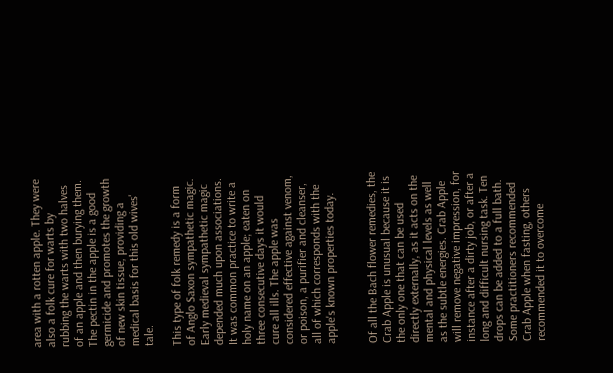area with a rotten apple. They were also a folk cure for warts by rubbing the warts with two halves of an apple and then burying them. The pectin in the apple is a good germicide and promotes the growth of new skin tissue, providing a medical basis for this old wives' tale.

This type of folk remedy is a form of Anglo Saxon sympathetic magic. Early medieval sympathetic magic depended much upon associations. It was common practice to write a holy name on an apple; eaten on three consecutive days it would cure all ills. The apple was considered effective against venom, or poison, a purifier and cleanser, all of which corresponds with the apple's known properties today.


Of all the Bach flower remedies, the Crab Apple is unusual because it is the only one that can be used directly externally, as it acts on the mental and physical levels as well as the subtle energies. Crab Apple will remove negative impression, for instance after a dirty job, or after a long and difficult nursing task. Ten drops can be added to a full bath. Some practitioners recommended Crab Apple when fasting, others recommended it to overcome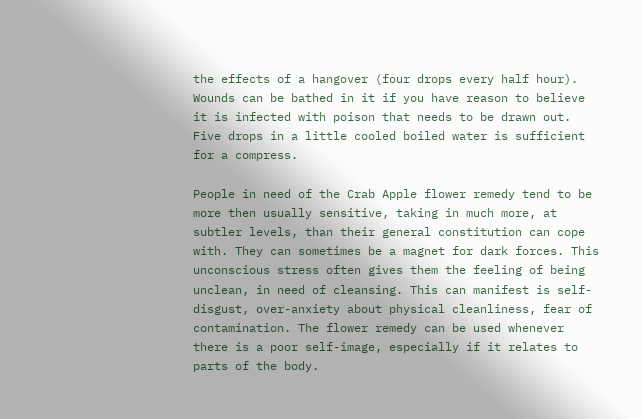the effects of a hangover (four drops every half hour). Wounds can be bathed in it if you have reason to believe it is infected with poison that needs to be drawn out. Five drops in a little cooled boiled water is sufficient for a compress.

People in need of the Crab Apple flower remedy tend to be more then usually sensitive, taking in much more, at subtler levels, than their general constitution can cope with. They can sometimes be a magnet for dark forces. This unconscious stress often gives them the feeling of being unclean, in need of cleansing. This can manifest is self-disgust, over-anxiety about physical cleanliness, fear of contamination. The flower remedy can be used whenever there is a poor self-image, especially if it relates to parts of the body.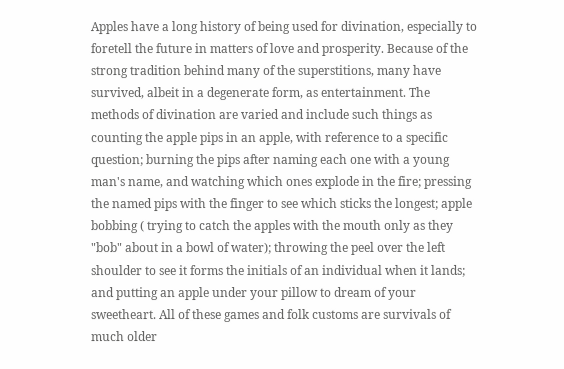Apples have a long history of being used for divination, especially to foretell the future in matters of love and prosperity. Because of the strong tradition behind many of the superstitions, many have survived, albeit in a degenerate form, as entertainment. The methods of divination are varied and include such things as counting the apple pips in an apple, with reference to a specific question; burning the pips after naming each one with a young man's name, and watching which ones explode in the fire; pressing the named pips with the finger to see which sticks the longest; apple bobbing ( trying to catch the apples with the mouth only as they "bob" about in a bowl of water); throwing the peel over the left shoulder to see it forms the initials of an individual when it lands; and putting an apple under your pillow to dream of your sweetheart. All of these games and folk customs are survivals of much older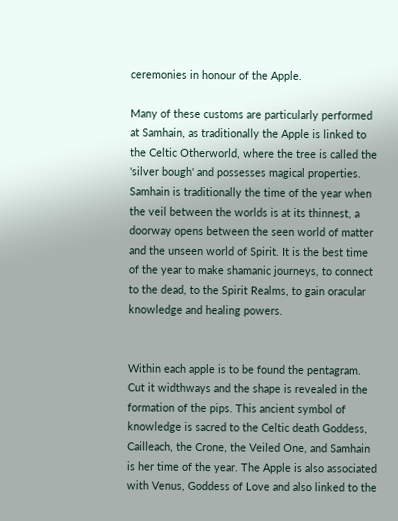ceremonies in honour of the Apple.

Many of these customs are particularly performed at Samhain, as traditionally the Apple is linked to the Celtic Otherworld, where the tree is called the 'silver bough' and possesses magical properties. Samhain is traditionally the time of the year when the veil between the worlds is at its thinnest, a doorway opens between the seen world of matter and the unseen world of Spirit. It is the best time of the year to make shamanic journeys, to connect to the dead, to the Spirit Realms, to gain oracular knowledge and healing powers.


Within each apple is to be found the pentagram. Cut it widthways and the shape is revealed in the formation of the pips. This ancient symbol of knowledge is sacred to the Celtic death Goddess, Cailleach, the Crone, the Veiled One, and Samhain is her time of the year. The Apple is also associated with Venus, Goddess of Love and also linked to the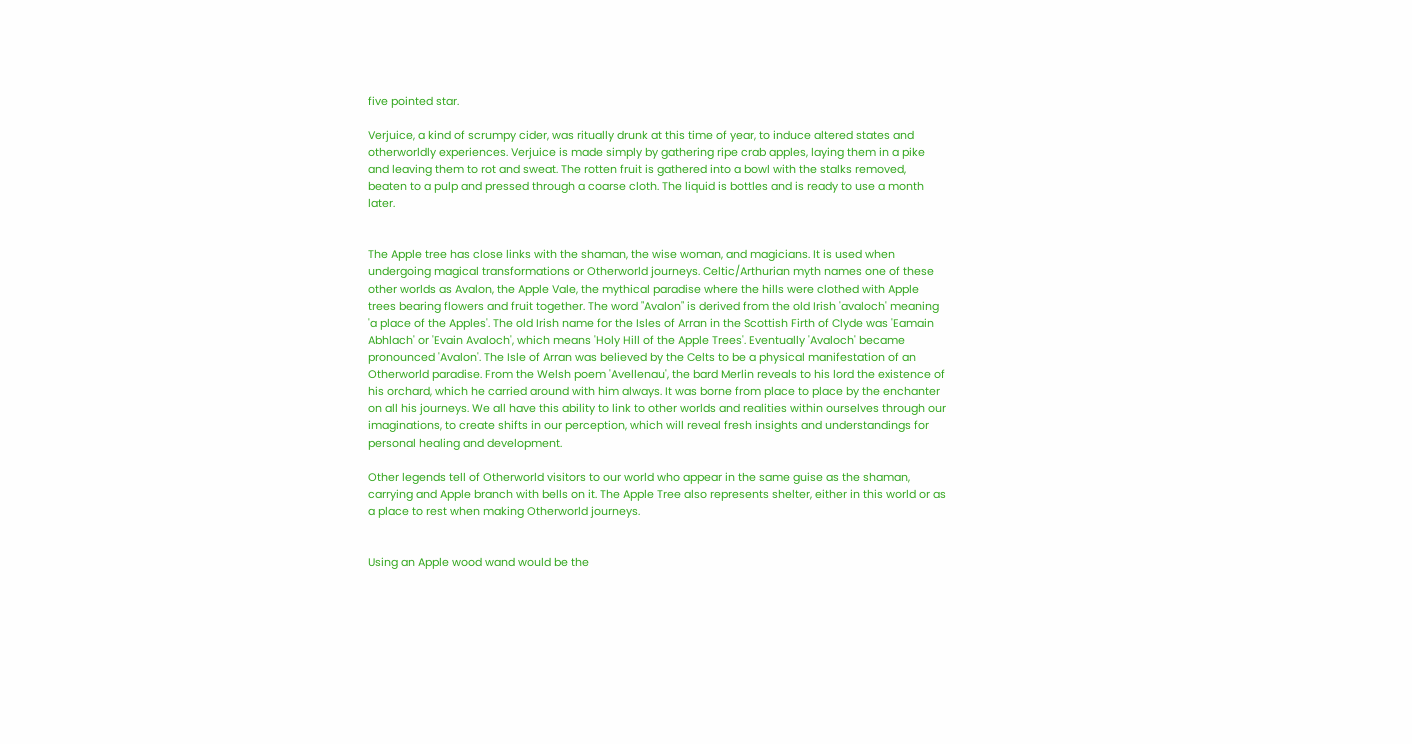five pointed star.

Verjuice, a kind of scrumpy cider, was ritually drunk at this time of year, to induce altered states and otherworldly experiences. Verjuice is made simply by gathering ripe crab apples, laying them in a pike and leaving them to rot and sweat. The rotten fruit is gathered into a bowl with the stalks removed, beaten to a pulp and pressed through a coarse cloth. The liquid is bottles and is ready to use a month later.


The Apple tree has close links with the shaman, the wise woman, and magicians. It is used when undergoing magical transformations or Otherworld journeys. Celtic/Arthurian myth names one of these other worlds as Avalon, the Apple Vale, the mythical paradise where the hills were clothed with Apple trees bearing flowers and fruit together. The word "Avalon" is derived from the old Irish 'avaloch' meaning 'a place of the Apples'. The old Irish name for the Isles of Arran in the Scottish Firth of Clyde was 'Eamain Abhlach' or 'Evain Avaloch', which means 'Holy Hill of the Apple Trees'. Eventually 'Avaloch' became pronounced 'Avalon'. The Isle of Arran was believed by the Celts to be a physical manifestation of an Otherworld paradise. From the Welsh poem 'Avellenau', the bard Merlin reveals to his lord the existence of his orchard, which he carried around with him always. It was borne from place to place by the enchanter on all his journeys. We all have this ability to link to other worlds and realities within ourselves through our imaginations, to create shifts in our perception, which will reveal fresh insights and understandings for personal healing and development.

Other legends tell of Otherworld visitors to our world who appear in the same guise as the shaman, carrying and Apple branch with bells on it. The Apple Tree also represents shelter, either in this world or as a place to rest when making Otherworld journeys.


Using an Apple wood wand would be the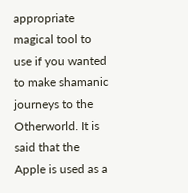appropriate magical tool to use if you wanted to make shamanic journeys to the Otherworld. It is said that the Apple is used as a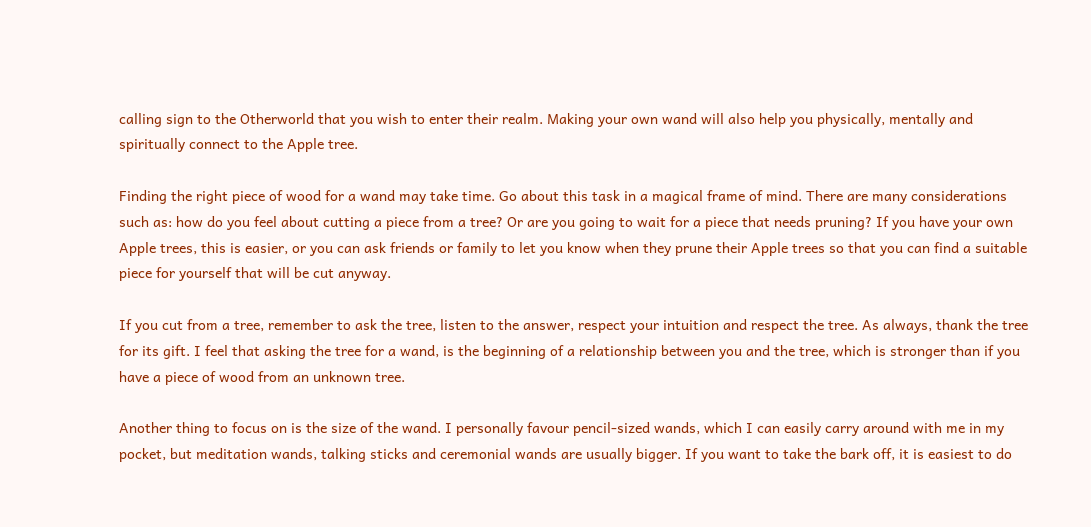calling sign to the Otherworld that you wish to enter their realm. Making your own wand will also help you physically, mentally and spiritually connect to the Apple tree.

Finding the right piece of wood for a wand may take time. Go about this task in a magical frame of mind. There are many considerations such as: how do you feel about cutting a piece from a tree? Or are you going to wait for a piece that needs pruning? If you have your own Apple trees, this is easier, or you can ask friends or family to let you know when they prune their Apple trees so that you can find a suitable piece for yourself that will be cut anyway.

If you cut from a tree, remember to ask the tree, listen to the answer, respect your intuition and respect the tree. As always, thank the tree for its gift. I feel that asking the tree for a wand, is the beginning of a relationship between you and the tree, which is stronger than if you have a piece of wood from an unknown tree.

Another thing to focus on is the size of the wand. I personally favour pencil-sized wands, which I can easily carry around with me in my pocket, but meditation wands, talking sticks and ceremonial wands are usually bigger. If you want to take the bark off, it is easiest to do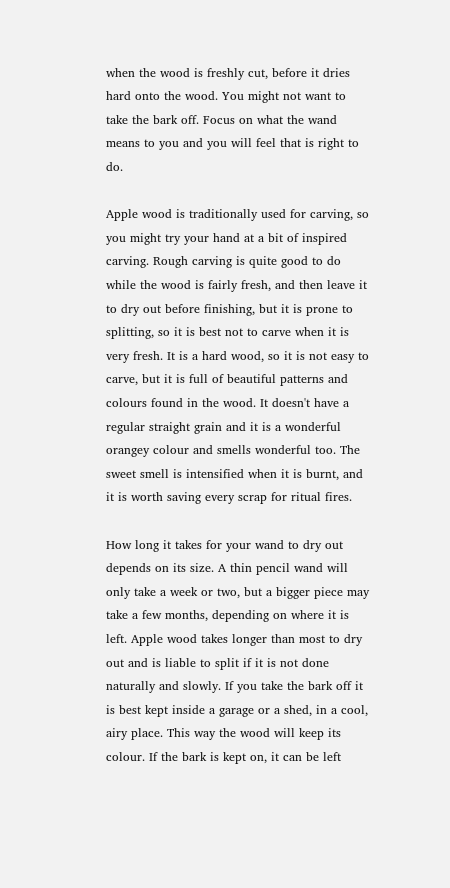when the wood is freshly cut, before it dries hard onto the wood. You might not want to take the bark off. Focus on what the wand means to you and you will feel that is right to do.

Apple wood is traditionally used for carving, so you might try your hand at a bit of inspired carving. Rough carving is quite good to do while the wood is fairly fresh, and then leave it to dry out before finishing, but it is prone to splitting, so it is best not to carve when it is very fresh. It is a hard wood, so it is not easy to carve, but it is full of beautiful patterns and colours found in the wood. It doesn't have a regular straight grain and it is a wonderful orangey colour and smells wonderful too. The sweet smell is intensified when it is burnt, and it is worth saving every scrap for ritual fires.

How long it takes for your wand to dry out depends on its size. A thin pencil wand will only take a week or two, but a bigger piece may take a few months, depending on where it is left. Apple wood takes longer than most to dry out and is liable to split if it is not done naturally and slowly. If you take the bark off it is best kept inside a garage or a shed, in a cool, airy place. This way the wood will keep its colour. If the bark is kept on, it can be left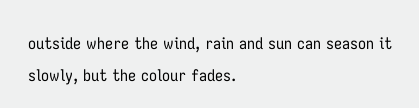outside where the wind, rain and sun can season it slowly, but the colour fades.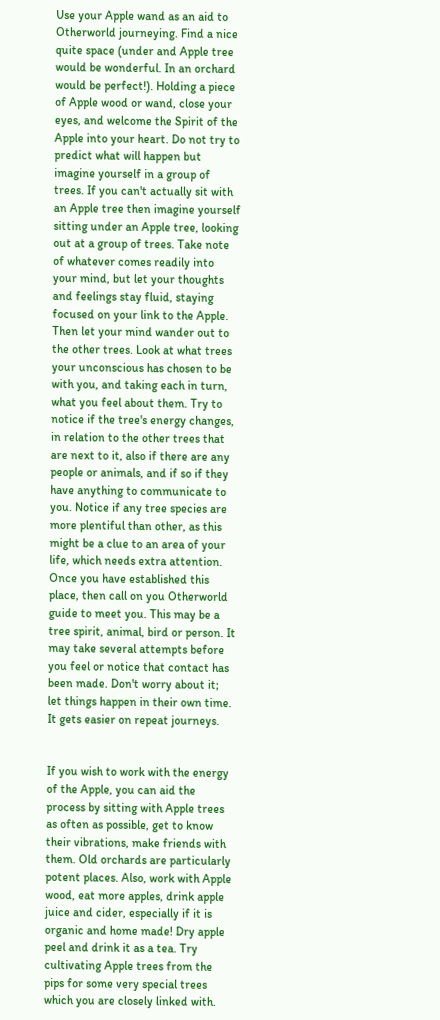Use your Apple wand as an aid to Otherworld journeying. Find a nice quite space (under and Apple tree would be wonderful. In an orchard would be perfect!). Holding a piece of Apple wood or wand, close your eyes, and welcome the Spirit of the Apple into your heart. Do not try to predict what will happen but imagine yourself in a group of trees. If you can't actually sit with an Apple tree then imagine yourself sitting under an Apple tree, looking out at a group of trees. Take note of whatever comes readily into your mind, but let your thoughts and feelings stay fluid, staying focused on your link to the Apple. Then let your mind wander out to the other trees. Look at what trees your unconscious has chosen to be with you, and taking each in turn, what you feel about them. Try to notice if the tree's energy changes, in relation to the other trees that are next to it, also if there are any people or animals, and if so if they have anything to communicate to you. Notice if any tree species are more plentiful than other, as this might be a clue to an area of your life, which needs extra attention. Once you have established this place, then call on you Otherworld guide to meet you. This may be a tree spirit, animal, bird or person. It may take several attempts before you feel or notice that contact has been made. Don't worry about it; let things happen in their own time. It gets easier on repeat journeys.


If you wish to work with the energy of the Apple, you can aid the process by sitting with Apple trees as often as possible, get to know their vibrations, make friends with them. Old orchards are particularly potent places. Also, work with Apple wood, eat more apples, drink apple juice and cider, especially if it is organic and home made! Dry apple peel and drink it as a tea. Try cultivating Apple trees from the pips for some very special trees which you are closely linked with.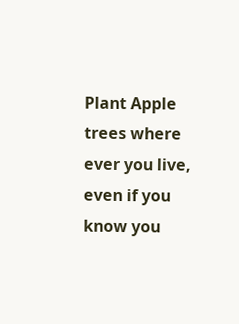Plant Apple trees where ever you live, even if you know you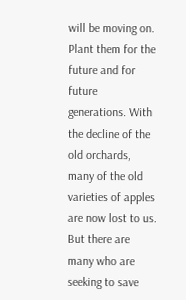will be moving on. Plant them for the future and for future generations. With the decline of the old orchards, many of the old varieties of apples are now lost to us. But there are many who are seeking to save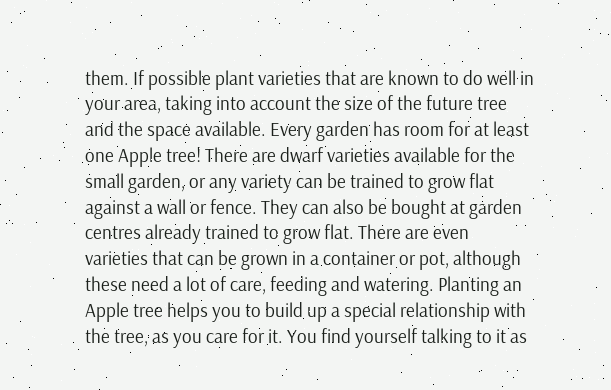them. If possible plant varieties that are known to do well in your area, taking into account the size of the future tree and the space available. Every garden has room for at least one Apple tree! There are dwarf varieties available for the small garden, or any variety can be trained to grow flat against a wall or fence. They can also be bought at garden centres already trained to grow flat. There are even varieties that can be grown in a container or pot, although these need a lot of care, feeding and watering. Planting an Apple tree helps you to build up a special relationship with the tree, as you care for it. You find yourself talking to it as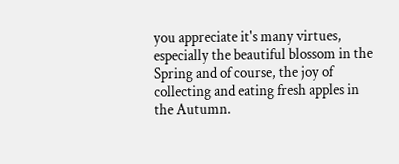you appreciate it's many virtues, especially the beautiful blossom in the Spring and of course, the joy of collecting and eating fresh apples in the Autumn.